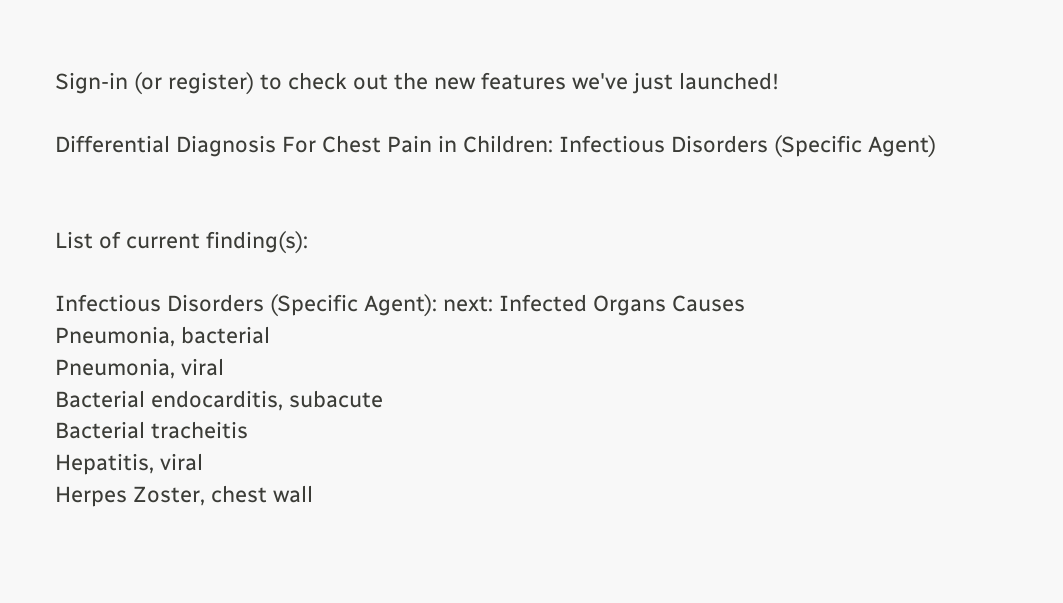Sign-in (or register) to check out the new features we've just launched!

Differential Diagnosis For Chest Pain in Children: Infectious Disorders (Specific Agent)


List of current finding(s):

Infectious Disorders (Specific Agent): next: Infected Organs Causes
Pneumonia, bacterial
Pneumonia, viral
Bacterial endocarditis, subacute
Bacterial tracheitis
Hepatitis, viral
Herpes Zoster, chest wall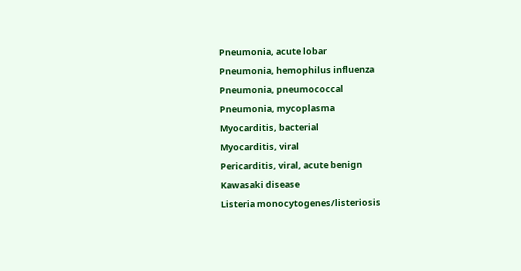Pneumonia, acute lobar
Pneumonia, hemophilus influenza
Pneumonia, pneumococcal
Pneumonia, mycoplasma
Myocarditis, bacterial
Myocarditis, viral
Pericarditis, viral, acute benign
Kawasaki disease
Listeria monocytogenes/listeriosis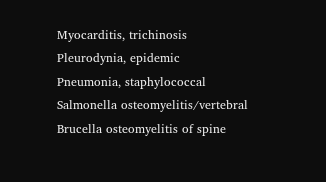Myocarditis, trichinosis
Pleurodynia, epidemic
Pneumonia, staphylococcal
Salmonella osteomyelitis/vertebral
Brucella osteomyelitis of spine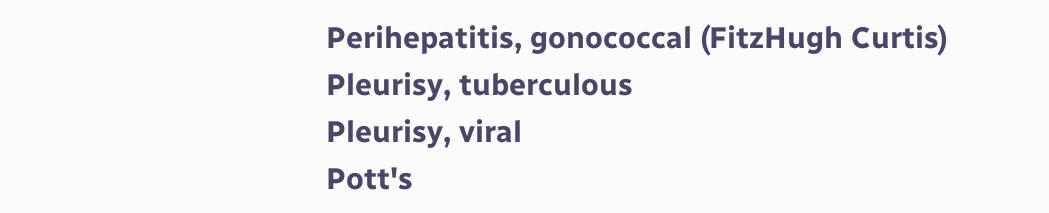Perihepatitis, gonococcal (FitzHugh Curtis)
Pleurisy, tuberculous
Pleurisy, viral
Pott's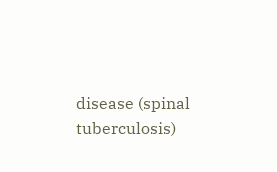disease (spinal tuberculosis)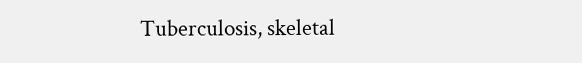Tuberculosis, skeletal